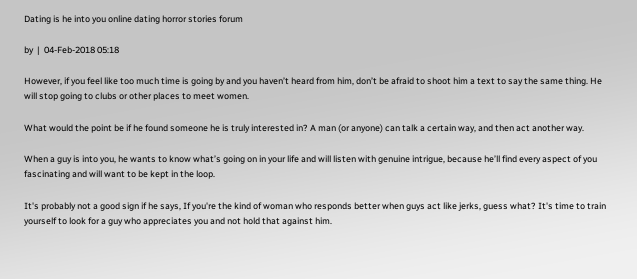Dating is he into you online dating horror stories forum

by  |  04-Feb-2018 05:18

However, if you feel like too much time is going by and you haven’t heard from him, don’t be afraid to shoot him a text to say the same thing. He will stop going to clubs or other places to meet women.

What would the point be if he found someone he is truly interested in? A man (or anyone) can talk a certain way, and then act another way.

When a guy is into you, he wants to know what’s going on in your life and will listen with genuine intrigue, because he’ll find every aspect of you fascinating and will want to be kept in the loop.

It's probably not a good sign if he says, If you're the kind of woman who responds better when guys act like jerks, guess what? It's time to train yourself to look for a guy who appreciates you and not hold that against him.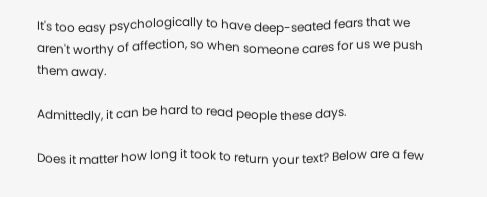It's too easy psychologically to have deep-seated fears that we aren't worthy of affection, so when someone cares for us we push them away.

Admittedly, it can be hard to read people these days.

Does it matter how long it took to return your text? Below are a few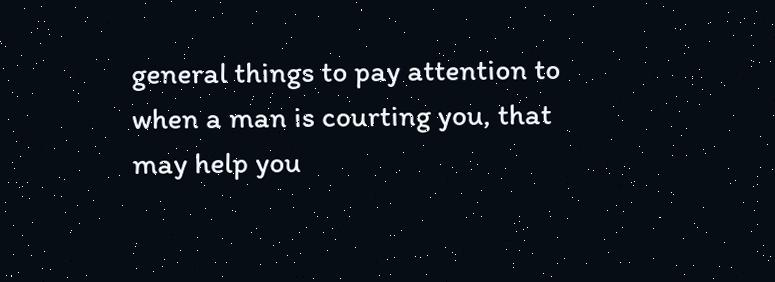general things to pay attention to when a man is courting you, that may help you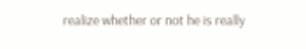realize whether or not he is really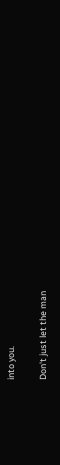into you.

Don't just let the man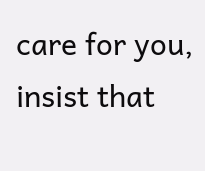care for you, insist that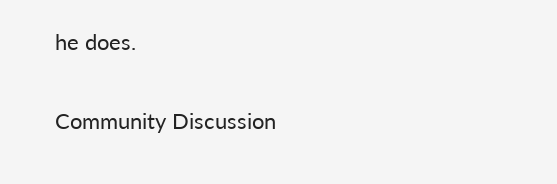he does.

Community Discussion